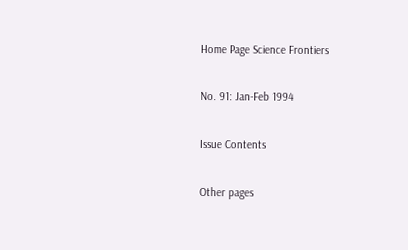Home Page Science Frontiers

No. 91: Jan-Feb 1994

Issue Contents

Other pages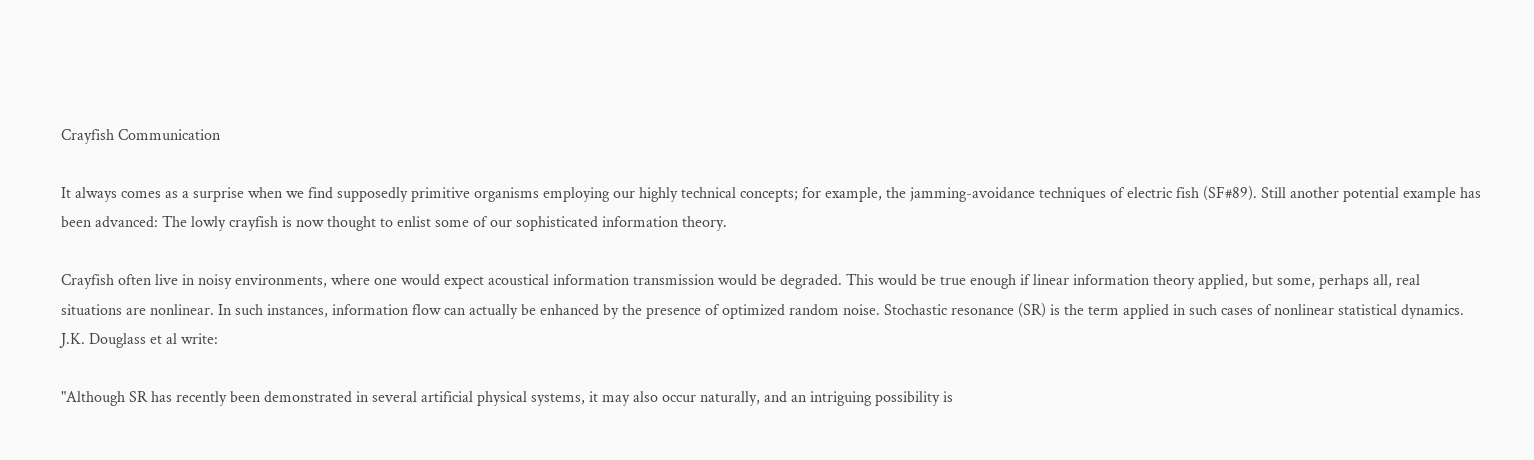Crayfish Communication

It always comes as a surprise when we find supposedly primitive organisms employing our highly technical concepts; for example, the jamming-avoidance techniques of electric fish (SF#89). Still another potential example has been advanced: The lowly crayfish is now thought to enlist some of our sophisticated information theory.

Crayfish often live in noisy environments, where one would expect acoustical information transmission would be degraded. This would be true enough if linear information theory applied, but some, perhaps all, real situations are nonlinear. In such instances, information flow can actually be enhanced by the presence of optimized random noise. Stochastic resonance (SR) is the term applied in such cases of nonlinear statistical dynamics. J.K. Douglass et al write:

"Although SR has recently been demonstrated in several artificial physical systems, it may also occur naturally, and an intriguing possibility is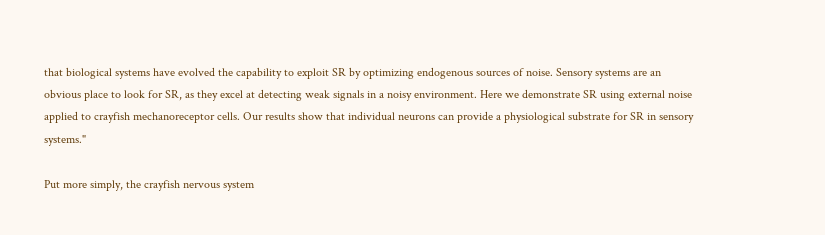that biological systems have evolved the capability to exploit SR by optimizing endogenous sources of noise. Sensory systems are an obvious place to look for SR, as they excel at detecting weak signals in a noisy environment. Here we demonstrate SR using external noise applied to crayfish mechanoreceptor cells. Our results show that individual neurons can provide a physiological substrate for SR in sensory systems."

Put more simply, the crayfish nervous system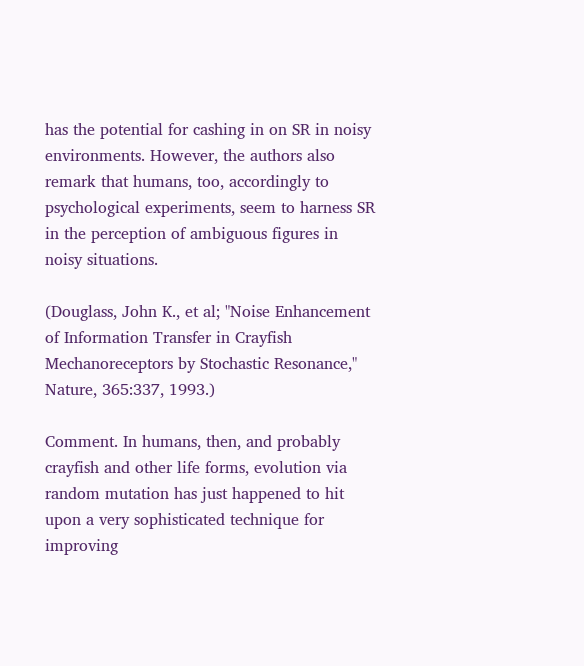has the potential for cashing in on SR in noisy environments. However, the authors also remark that humans, too, accordingly to psychological experiments, seem to harness SR in the perception of ambiguous figures in noisy situations.

(Douglass, John K., et al; "Noise Enhancement of Information Transfer in Crayfish Mechanoreceptors by Stochastic Resonance," Nature, 365:337, 1993.)

Comment. In humans, then, and probably crayfish and other life forms, evolution via random mutation has just happened to hit upon a very sophisticated technique for improving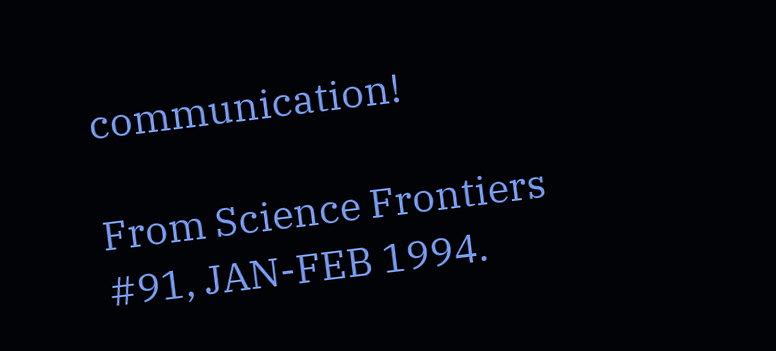communication!

From Science Frontiers #91, JAN-FEB 1994.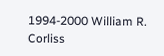1994-2000 William R. Corliss